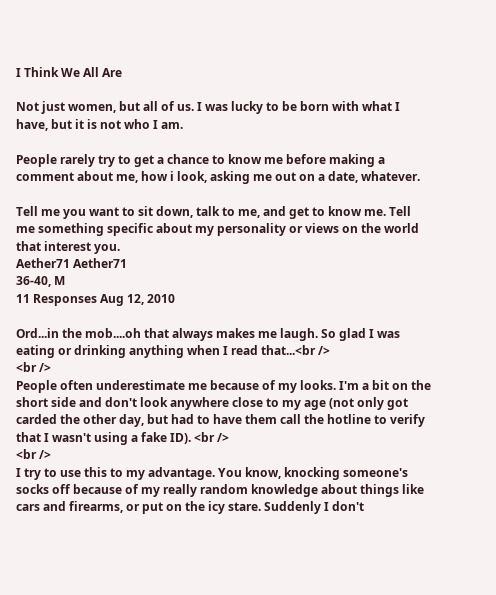I Think We All Are

Not just women, but all of us. I was lucky to be born with what I have, but it is not who I am.

People rarely try to get a chance to know me before making a comment about me, how i look, asking me out on a date, whatever.

Tell me you want to sit down, talk to me, and get to know me. Tell me something specific about my personality or views on the world that interest you.
Aether71 Aether71
36-40, M
11 Responses Aug 12, 2010

Ord...in the mob....oh that always makes me laugh. So glad I was eating or drinking anything when I read that...<br />
<br />
People often underestimate me because of my looks. I'm a bit on the short side and don't look anywhere close to my age (not only got carded the other day, but had to have them call the hotline to verify that I wasn't using a fake ID). <br />
<br />
I try to use this to my advantage. You know, knocking someone's socks off because of my really random knowledge about things like cars and firearms, or put on the icy stare. Suddenly I don't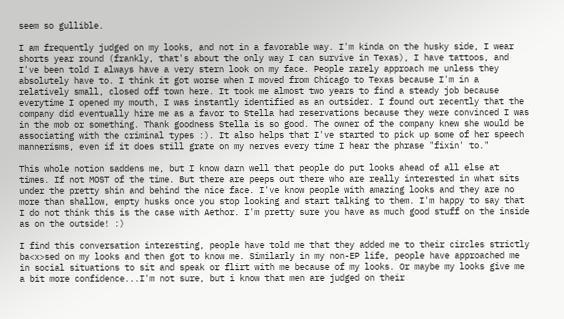seem so gullible.

I am frequently judged on my looks, and not in a favorable way. I'm kinda on the husky side, I wear shorts year round (frankly, that's about the only way I can survive in Texas), I have tattoos, and I've been told I always have a very stern look on my face. People rarely approach me unless they absolutely have to. I think it got worse when I moved from Chicago to Texas because I'm in a relatively small, closed off town here. It took me almost two years to find a steady job because everytime I opened my mouth, I was instantly identified as an outsider. I found out recently that the company did eventually hire me as a favor to Stella had reservations because they were convinced I was in the mob or something. Thank goodness Stella is so good. The owner of the company knew she would be associating with the criminal types :). It also helps that I've started to pick up some of her speech mannerisms, even if it does still grate on my nerves every time I hear the phrase "fixin' to."

This whole notion saddens me, but I know darn well that people do put looks ahead of all else at times. If not MOST of the time. But there are peeps out there who are really interested in what sits under the pretty shin and behind the nice face. I've know people with amazing looks and they are no more than shallow, empty husks once you stop looking and start talking to them. I'm happy to say that I do not think this is the case with Aethor. I'm pretty sure you have as much good stuff on the inside as on the outside! :)

I find this conversation interesting, people have told me that they added me to their circles strictly ba<x>sed on my looks and then got to know me. Similarly in my non-EP life, people have approached me in social situations to sit and speak or flirt with me because of my looks. Or maybe my looks give me a bit more confidence...I'm not sure, but i know that men are judged on their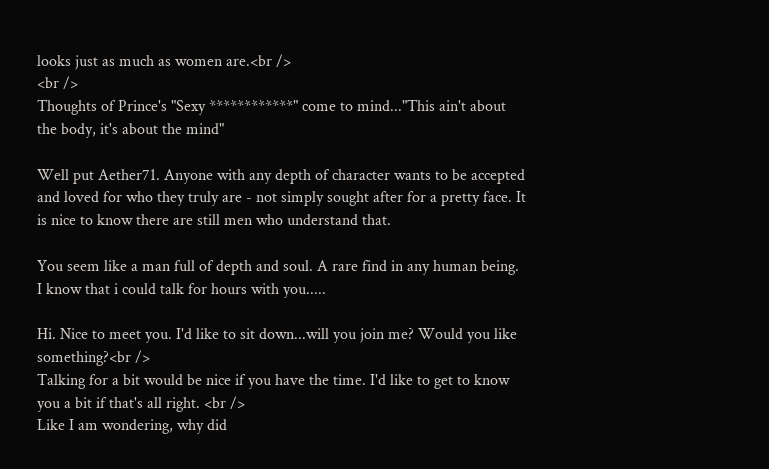looks just as much as women are.<br />
<br />
Thoughts of Prince's "Sexy ************" come to mind..."This ain't about the body, it's about the mind"

Well put Aether71. Anyone with any depth of character wants to be accepted and loved for who they truly are - not simply sought after for a pretty face. It is nice to know there are still men who understand that.

You seem like a man full of depth and soul. A rare find in any human being. I know that i could talk for hours with you.....

Hi. Nice to meet you. I'd like to sit down...will you join me? Would you like something?<br />
Talking for a bit would be nice if you have the time. I'd like to get to know you a bit if that's all right. <br />
Like I am wondering, why did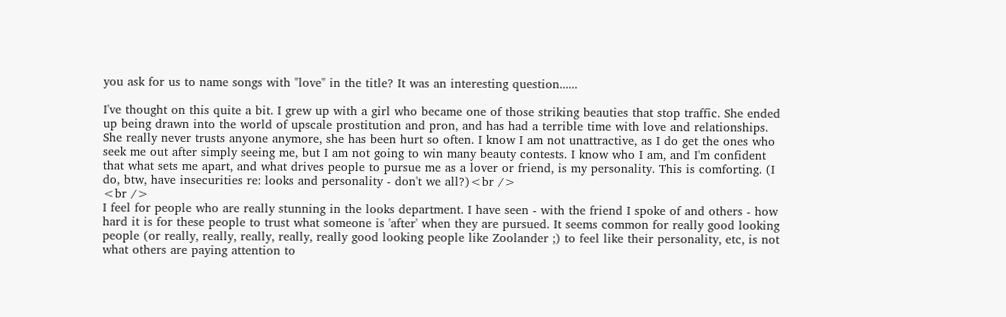you ask for us to name songs with "love" in the title? It was an interesting question......

I've thought on this quite a bit. I grew up with a girl who became one of those striking beauties that stop traffic. She ended up being drawn into the world of upscale prostitution and pron, and has had a terrible time with love and relationships. She really never trusts anyone anymore, she has been hurt so often. I know I am not unattractive, as I do get the ones who seek me out after simply seeing me, but I am not going to win many beauty contests. I know who I am, and I'm confident that what sets me apart, and what drives people to pursue me as a lover or friend, is my personality. This is comforting. (I do, btw, have insecurities re: looks and personality - don't we all?)<br />
<br />
I feel for people who are really stunning in the looks department. I have seen - with the friend I spoke of and others - how hard it is for these people to trust what someone is 'after' when they are pursued. It seems common for really good looking people (or really, really, really, really, really good looking people like Zoolander ;) to feel like their personality, etc, is not what others are paying attention to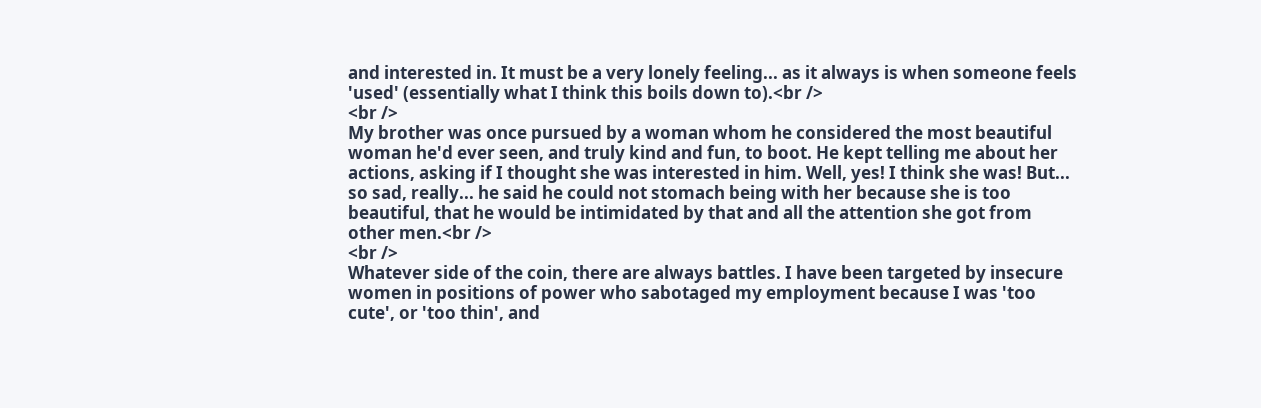and interested in. It must be a very lonely feeling... as it always is when someone feels 'used' (essentially what I think this boils down to).<br />
<br />
My brother was once pursued by a woman whom he considered the most beautiful woman he'd ever seen, and truly kind and fun, to boot. He kept telling me about her actions, asking if I thought she was interested in him. Well, yes! I think she was! But... so sad, really... he said he could not stomach being with her because she is too beautiful, that he would be intimidated by that and all the attention she got from other men.<br />
<br />
Whatever side of the coin, there are always battles. I have been targeted by insecure women in positions of power who sabotaged my employment because I was 'too cute', or 'too thin', and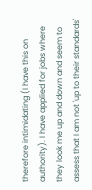therefore intimidating (I have this on authority). I have applied for jobs where they look me up and down and seem to assess that I am not 'up to their standards'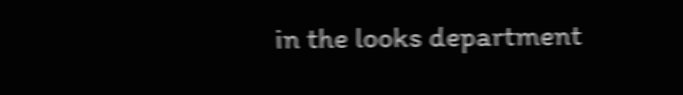in the looks department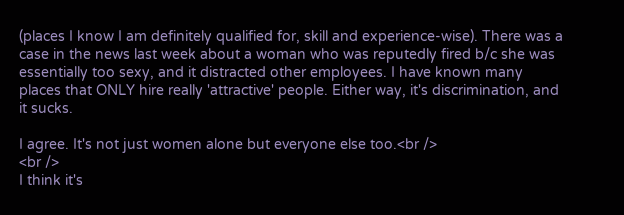(places I know I am definitely qualified for, skill and experience-wise). There was a case in the news last week about a woman who was reputedly fired b/c she was essentially too sexy, and it distracted other employees. I have known many places that ONLY hire really 'attractive' people. Either way, it's discrimination, and it sucks.

I agree. It's not just women alone but everyone else too.<br />
<br />
I think it's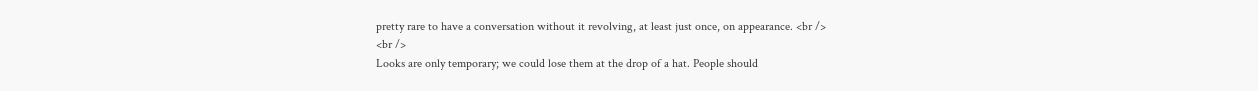pretty rare to have a conversation without it revolving, at least just once, on appearance. <br />
<br />
Looks are only temporary; we could lose them at the drop of a hat. People should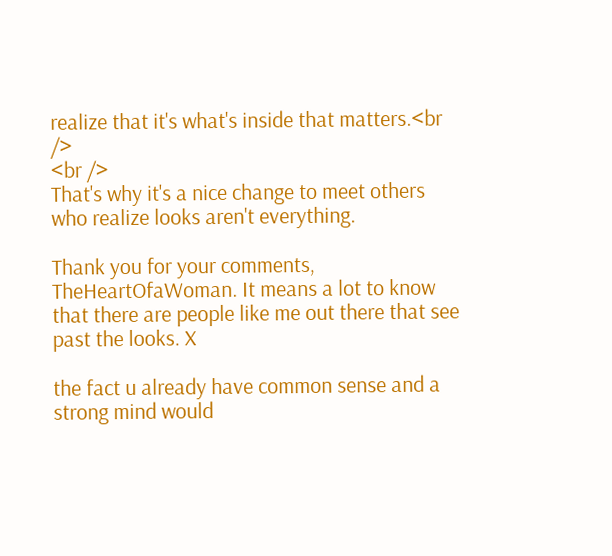realize that it's what's inside that matters.<br />
<br />
That's why it's a nice change to meet others who realize looks aren't everything.

Thank you for your comments, TheHeartOfaWoman. It means a lot to know that there are people like me out there that see past the looks. X

the fact u already have common sense and a strong mind would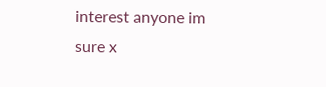interest anyone im sure x